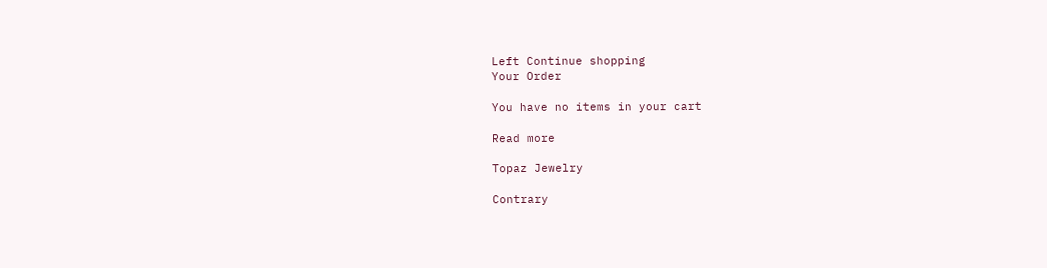Left Continue shopping
Your Order

You have no items in your cart

Read more

Topaz Jewelry

Contrary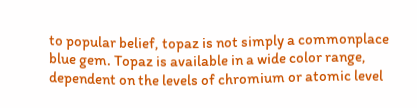to popular belief, topaz is not simply a commonplace blue gem. Topaz is available in a wide color range, dependent on the levels of chromium or atomic level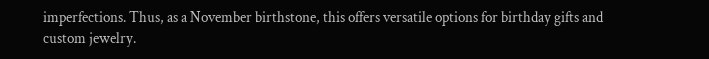imperfections. Thus, as a November birthstone, this offers versatile options for birthday gifts and custom jewelry.